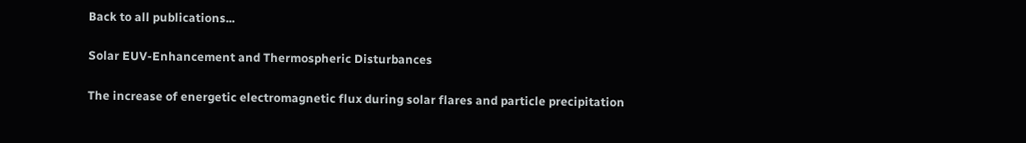Back to all publications...

Solar EUV-Enhancement and Thermospheric Disturbances

The increase of energetic electromagnetic flux during solar flares and particle precipitation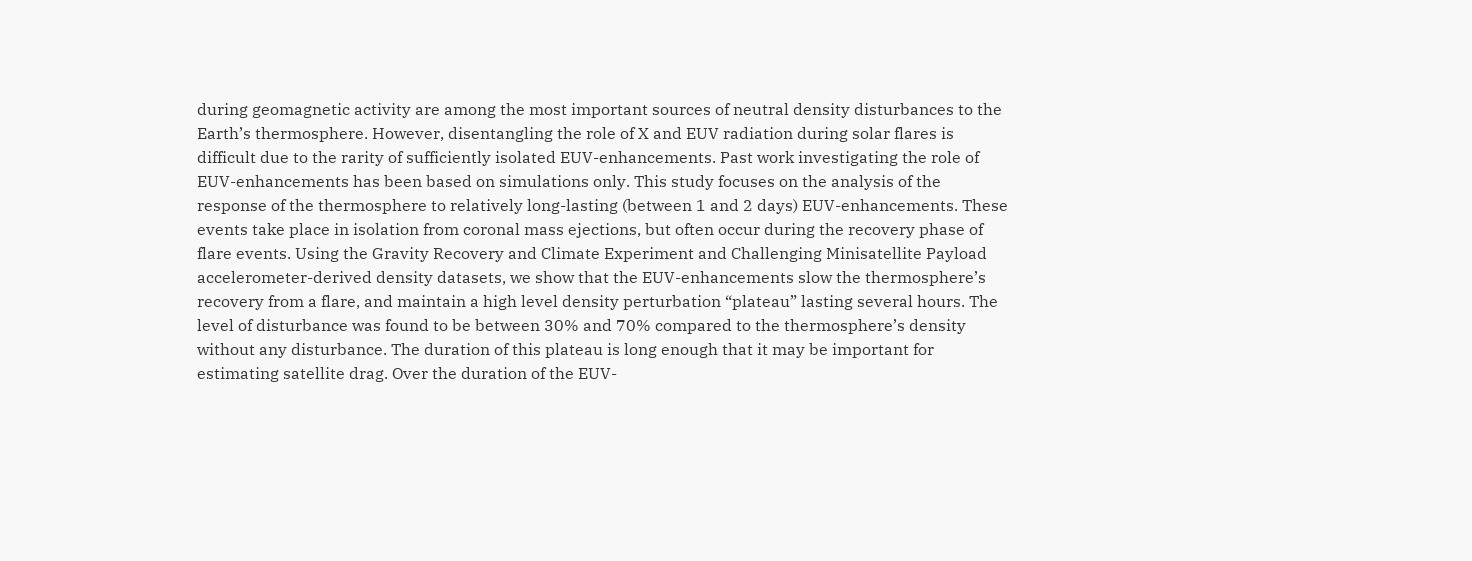during geomagnetic activity are among the most important sources of neutral density disturbances to the Earth’s thermosphere. However, disentangling the role of X and EUV radiation during solar flares is difficult due to the rarity of sufficiently isolated EUV-enhancements. Past work investigating the role of EUV-enhancements has been based on simulations only. This study focuses on the analysis of the response of the thermosphere to relatively long-lasting (between 1 and 2 days) EUV-enhancements. These events take place in isolation from coronal mass ejections, but often occur during the recovery phase of flare events. Using the Gravity Recovery and Climate Experiment and Challenging Minisatellite Payload accelerometer-derived density datasets, we show that the EUV-enhancements slow the thermosphere’s recovery from a flare, and maintain a high level density perturbation “plateau” lasting several hours. The level of disturbance was found to be between 30% and 70% compared to the thermosphere’s density without any disturbance. The duration of this plateau is long enough that it may be important for estimating satellite drag. Over the duration of the EUV-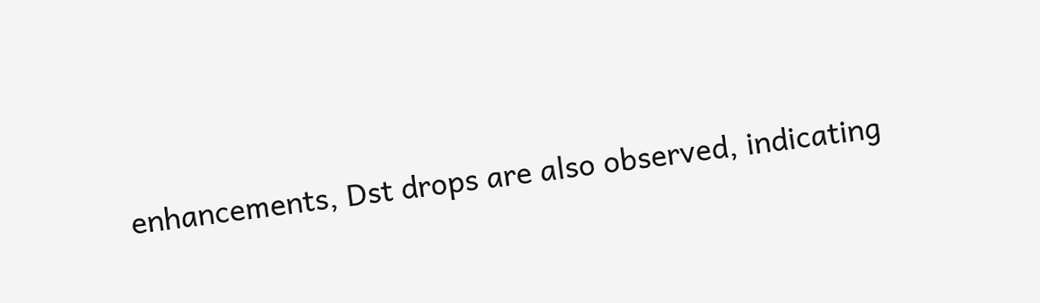enhancements, Dst drops are also observed, indicating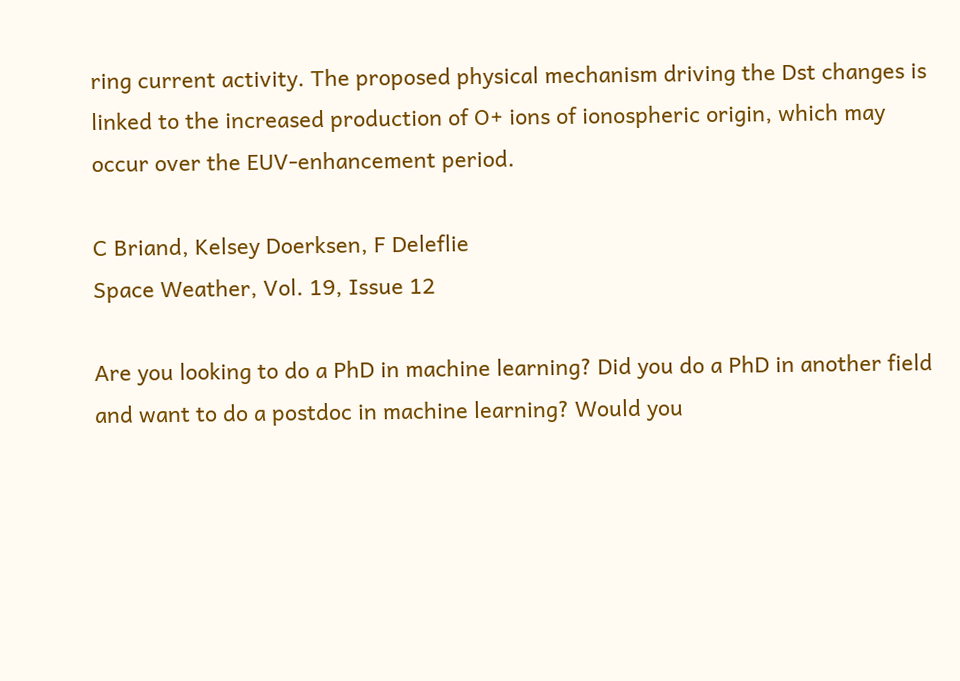ring current activity. The proposed physical mechanism driving the Dst changes is linked to the increased production of O+ ions of ionospheric origin, which may occur over the EUV-enhancement period.

C Briand, Kelsey Doerksen, F Deleflie
Space Weather, Vol. 19, Issue 12

Are you looking to do a PhD in machine learning? Did you do a PhD in another field and want to do a postdoc in machine learning? Would you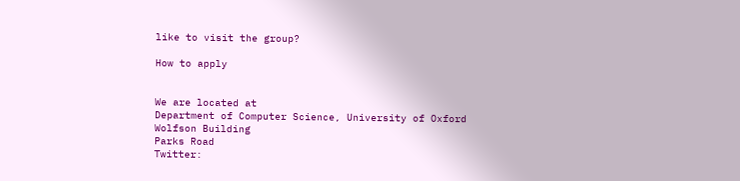like to visit the group?

How to apply


We are located at
Department of Computer Science, University of Oxford
Wolfson Building
Parks Road
Twitter: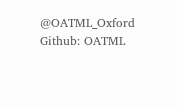@OATML_Oxford
Github: OATML